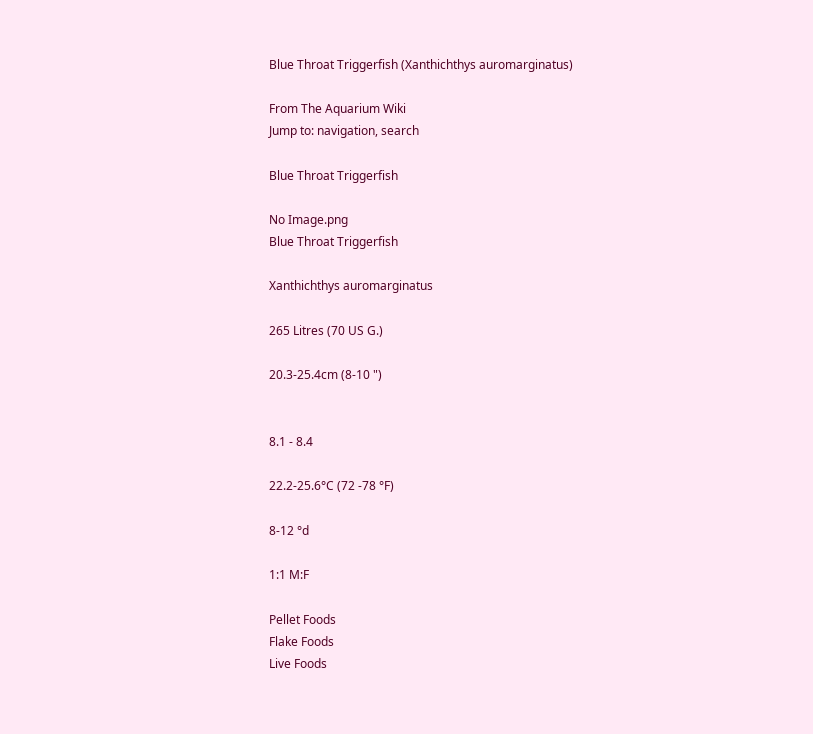Blue Throat Triggerfish (Xanthichthys auromarginatus)

From The Aquarium Wiki
Jump to: navigation, search

Blue Throat Triggerfish

No Image.png
Blue Throat Triggerfish

Xanthichthys auromarginatus

265 Litres (70 US G.)

20.3-25.4cm (8-10 ")


8.1 - 8.4

22.2-25.6°C (72 -78 °F)

8-12 °d

1:1 M:F

Pellet Foods
Flake Foods
Live Foods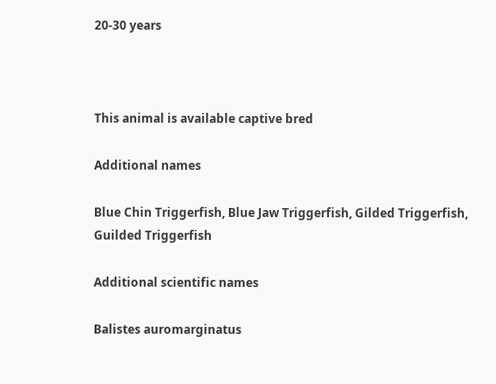20-30 years



This animal is available captive bred

Additional names

Blue Chin Triggerfish, Blue Jaw Triggerfish, Gilded Triggerfish, Guilded Triggerfish

Additional scientific names

Balistes auromarginatus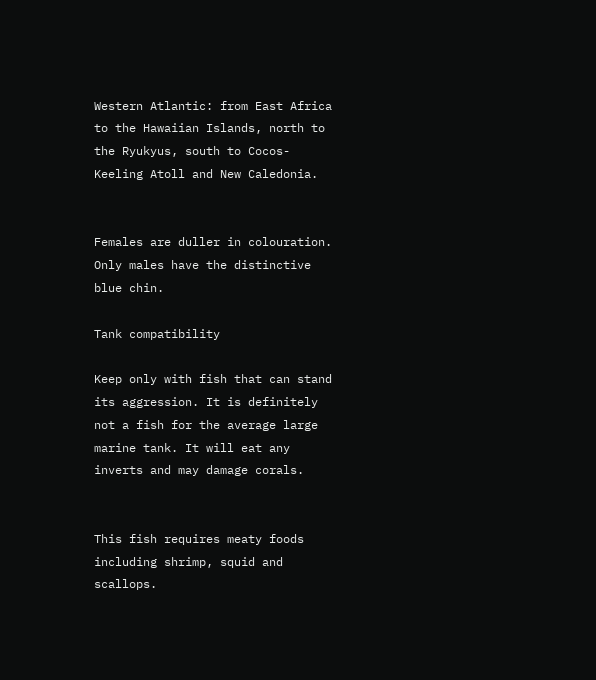Western Atlantic: from East Africa to the Hawaiian Islands, north to the Ryukyus, south to Cocos-Keeling Atoll and New Caledonia.


Females are duller in colouration. Only males have the distinctive blue chin.

Tank compatibility

Keep only with fish that can stand its aggression. It is definitely not a fish for the average large marine tank. It will eat any inverts and may damage corals.


This fish requires meaty foods including shrimp, squid and scallops.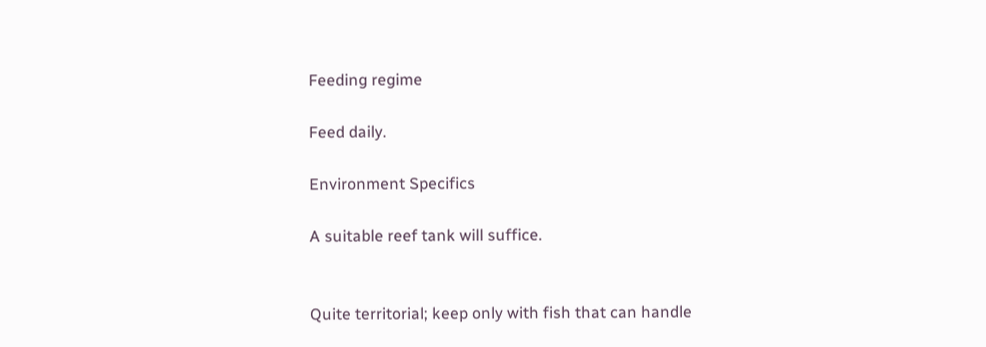Feeding regime

Feed daily.

Environment Specifics

A suitable reef tank will suffice.


Quite territorial; keep only with fish that can handle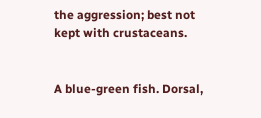the aggression; best not kept with crustaceans.


A blue-green fish. Dorsal,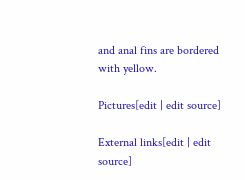and anal fins are bordered with yellow.

Pictures[edit | edit source]

External links[edit | edit source]